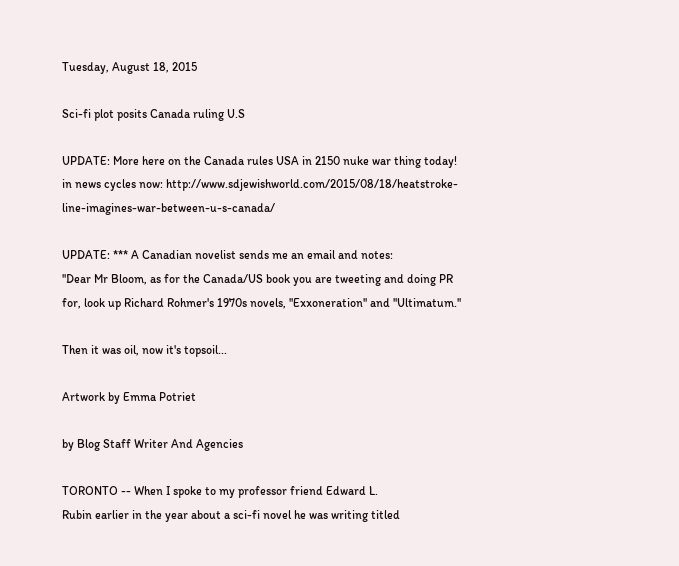Tuesday, August 18, 2015

Sci-fi plot posits Canada ruling U.S

UPDATE: More here on the Canada rules USA in 2150 nuke war thing today! in news cycles now: http://www.sdjewishworld.com/2015/08/18/heatstroke-line-imagines-war-between-u-s-canada/

UPDATE: *** A Canadian novelist sends me an email and notes:
''Dear Mr Bloom, as for the Canada/US book you are tweeting and doing PR for, look up Richard Rohmer's 1970s novels, ''Exxoneration'' and ''Ultimatum.''

Then it was oil, now it's topsoil...

Artwork by Emma Potriet

by Blog Staff Writer And Agencies

TORONTO -- When I spoke to my professor friend Edward L.
Rubin earlier in the year about a sci-fi novel he was writing titled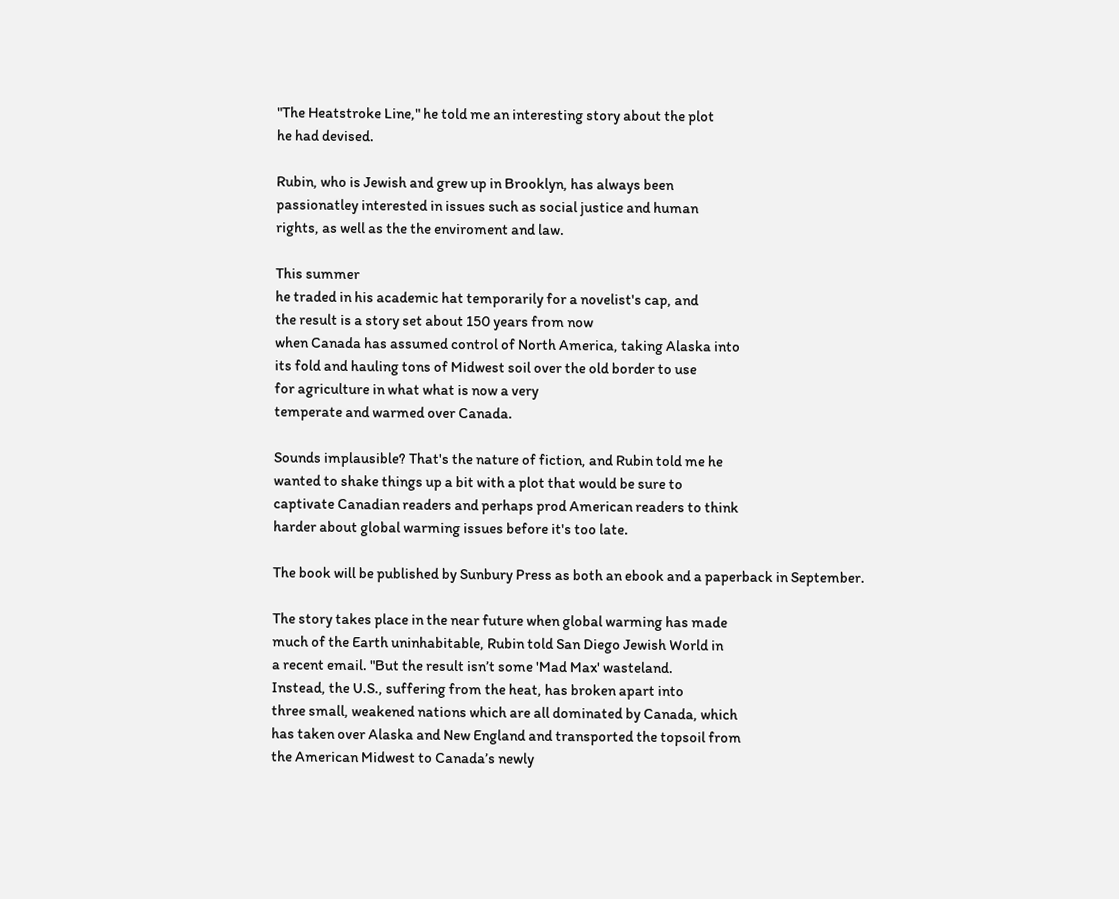"The Heatstroke Line," he told me an interesting story about the plot
he had devised.

Rubin, who is Jewish and grew up in Brooklyn, has always been
passionatley interested in issues such as social justice and human
rights, as well as the the enviroment and law.

This summer
he traded in his academic hat temporarily for a novelist's cap, and
the result is a story set about 150 years from now
when Canada has assumed control of North America, taking Alaska into
its fold and hauling tons of Midwest soil over the old border to use
for agriculture in what what is now a very
temperate and warmed over Canada.

Sounds implausible? That's the nature of fiction, and Rubin told me he
wanted to shake things up a bit with a plot that would be sure to
captivate Canadian readers and perhaps prod American readers to think
harder about global warming issues before it's too late.

The book will be published by Sunbury Press as both an ebook and a paperback in September.

The story takes place in the near future when global warming has made
much of the Earth uninhabitable, Rubin told San Diego Jewish World in
a recent email. "But the result isn’t some 'Mad Max' wasteland.
Instead, the U.S., suffering from the heat, has broken apart into
three small, weakened nations which are all dominated by Canada, which
has taken over Alaska and New England and transported the topsoil from
the American Midwest to Canada’s newly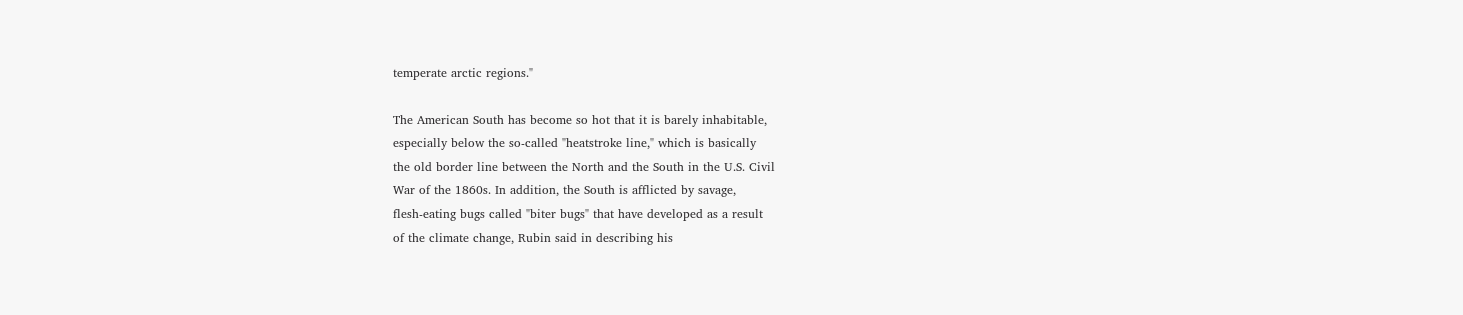temperate arctic regions."

The American South has become so hot that it is barely inhabitable,
especially below the so-called "heatstroke line," which is basically
the old border line between the North and the South in the U.S. Civil
War of the 1860s. In addition, the South is afflicted by savage,
flesh-eating bugs called "biter bugs" that have developed as a result
of the climate change, Rubin said in describing his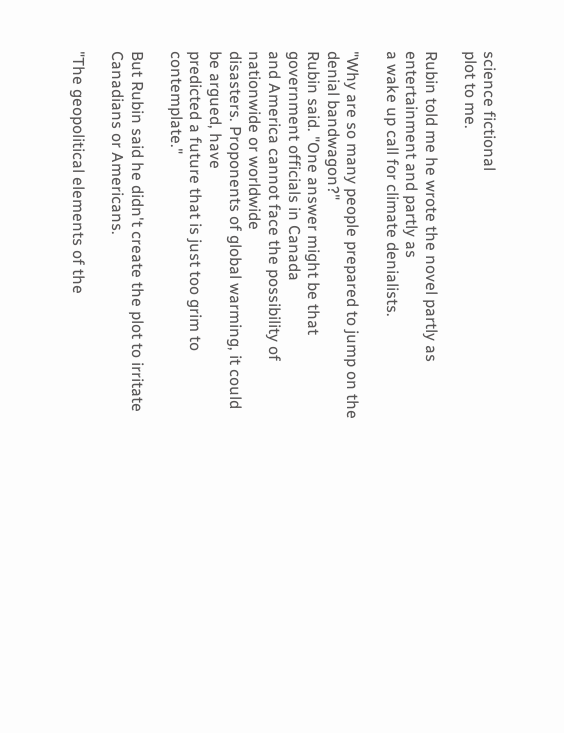science fictional
plot to me.

Rubin told me he wrote the novel partly as entertainment and partly as
a wake up call for climate denialists.

"Why are so many people prepared to jump on the denial bandwagon?"
Rubin said. "One answer might be that government officials in Canada
and America cannot face the possibility of nationwide or worldwide
disasters. Proponents of global warming, it could be argued, have
predicted a future that is just too grim to contemplate."

But Rubin said he didn't create the plot to irritate Canadians or Americans.

"The geopolitical elements of the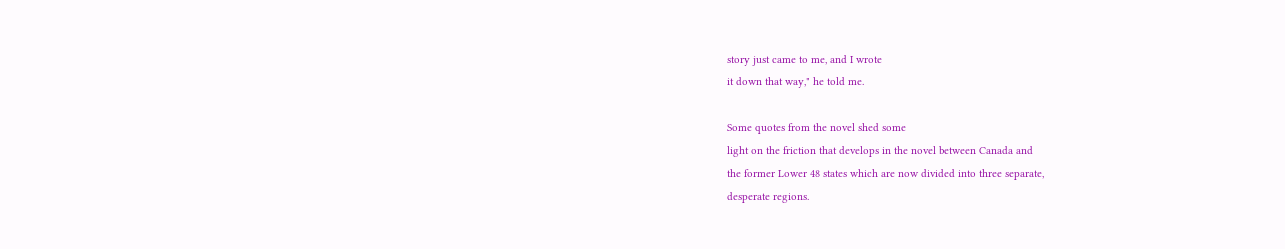story just came to me, and I wrote
it down that way," he told me.

Some quotes from the novel shed some
light on the friction that develops in the novel between Canada and
the former Lower 48 states which are now divided into three separate,
desperate regions.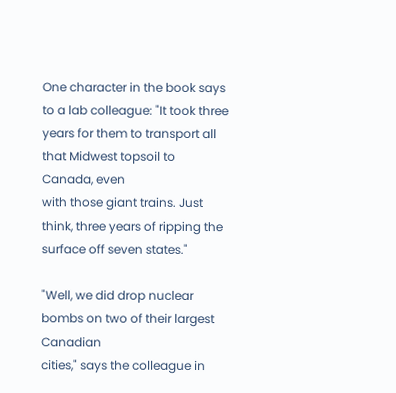One character in the book says to a lab colleague: "It took three
years for them to transport all that Midwest topsoil to Canada, even
with those giant trains. Just think, three years of ripping the
surface off seven states."

"Well, we did drop nuclear bombs on two of their largest Canadian
cities," says the colleague in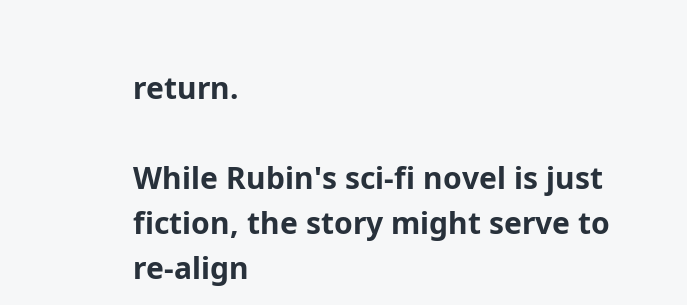return.

While Rubin's sci-fi novel is just fiction, the story might serve to re-align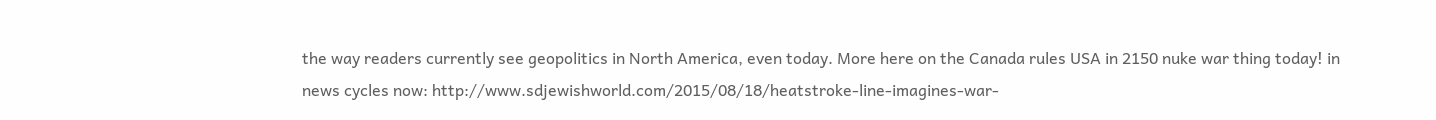the way readers currently see geopolitics in North America, even today. More here on the Canada rules USA in 2150 nuke war thing today! in news cycles now: http://www.sdjewishworld.com/2015/08/18/heatstroke-line-imagines-war-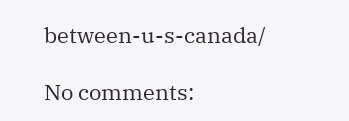between-u-s-canada/

No comments: